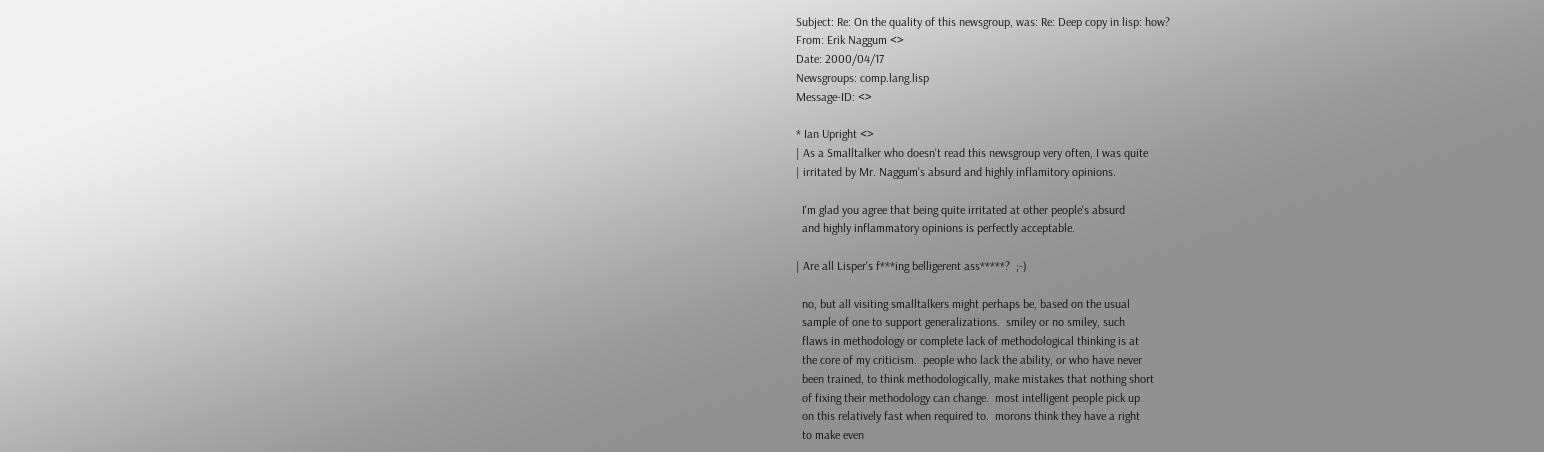Subject: Re: On the quality of this newsgroup, was: Re: Deep copy in lisp: how?
From: Erik Naggum <>
Date: 2000/04/17
Newsgroups: comp.lang.lisp
Message-ID: <>

* Ian Upright <>
| As a Smalltalker who doesn't read this newsgroup very often, I was quite
| irritated by Mr. Naggum's absurd and highly inflamitory opinions.

  I'm glad you agree that being quite irritated at other people's absurd
  and highly inflammatory opinions is perfectly acceptable.

| Are all Lisper's f***ing belligerent ass*****?  ;-)

  no, but all visiting smalltalkers might perhaps be, based on the usual
  sample of one to support generalizations.  smiley or no smiley, such
  flaws in methodology or complete lack of methodological thinking is at
  the core of my criticism.  people who lack the ability, or who have never
  been trained, to think methodologically, make mistakes that nothing short
  of fixing their methodology can change.  most intelligent people pick up
  on this relatively fast when required to.  morons think they have a right
  to make even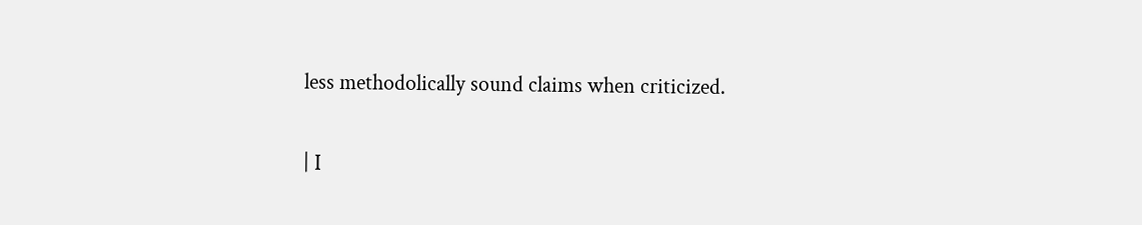less methodolically sound claims when criticized.

| I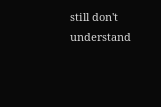still don't understand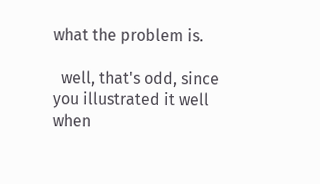what the problem is.

  well, that's odd, since you illustrated it well when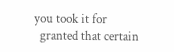you took it for
  granted that certain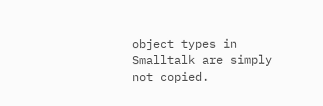object types in Smalltalk are simply not copied.